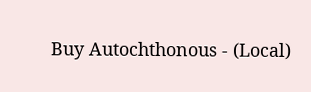Buy Autochthonous - (Local)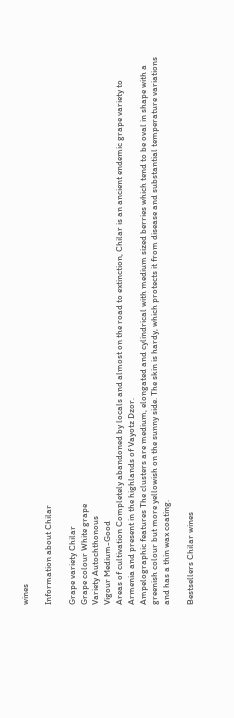wines

Information about Chilar

Grape variety Chilar
Grape colour White grape
Variety Autochthonous
Vigour Medium-Good
Areas of cultivation Completely abandoned by locals and almost on the road to extinction, Chilar is an ancient endemic grape variety to Armenia and present in the highlands of Vayotz Dzor.
Ampelographic features The clusters are medium, elongated and cylindrical with medium sized berries which tend to be oval in shape with a greenish colour but more yellowish on the sunny side. The skin is hardy, which protects it from disease and substantial temperature variations and has a thin wax coating.

Bestsellers Chilar wines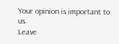Your opinion is important to us.
Leave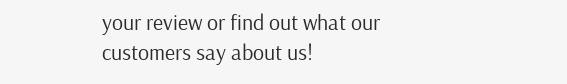your review or find out what our customers say about us!